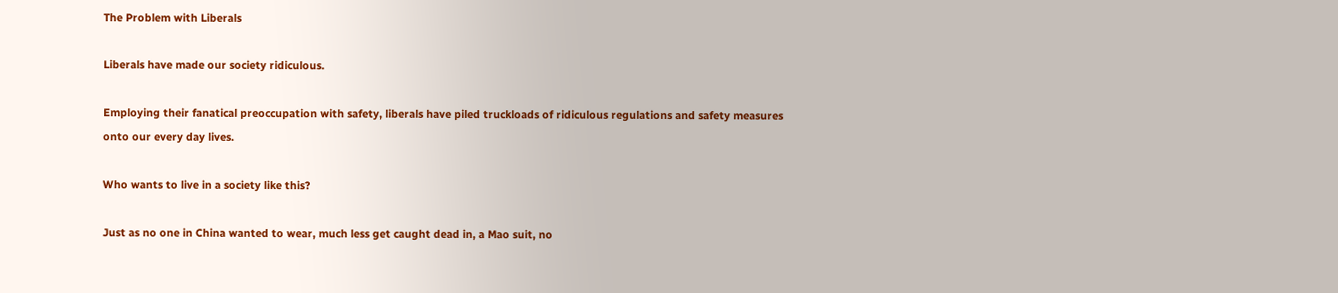The Problem with Liberals

Liberals have made our society ridiculous.

Employing their fanatical preoccupation with safety, liberals have piled truckloads of ridiculous regulations and safety measures onto our every day lives.

Who wants to live in a society like this?

Just as no one in China wanted to wear, much less get caught dead in, a Mao suit, no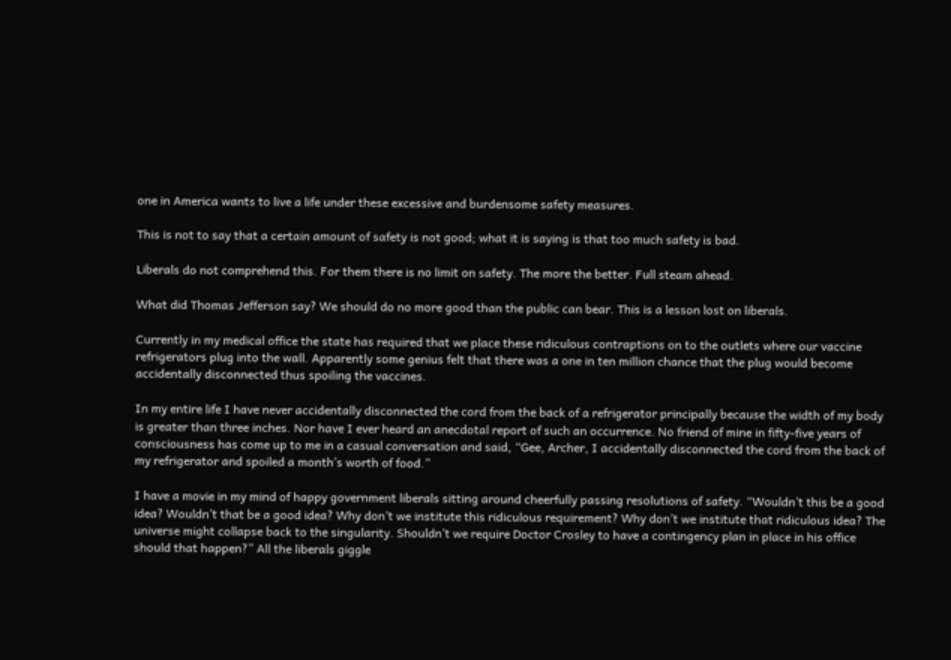one in America wants to live a life under these excessive and burdensome safety measures.

This is not to say that a certain amount of safety is not good; what it is saying is that too much safety is bad.

Liberals do not comprehend this. For them there is no limit on safety. The more the better. Full steam ahead.

What did Thomas Jefferson say? We should do no more good than the public can bear. This is a lesson lost on liberals.

Currently in my medical office the state has required that we place these ridiculous contraptions on to the outlets where our vaccine refrigerators plug into the wall. Apparently some genius felt that there was a one in ten million chance that the plug would become accidentally disconnected thus spoiling the vaccines.

In my entire life I have never accidentally disconnected the cord from the back of a refrigerator principally because the width of my body is greater than three inches. Nor have I ever heard an anecdotal report of such an occurrence. No friend of mine in fifty-five years of consciousness has come up to me in a casual conversation and said, “Gee, Archer, I accidentally disconnected the cord from the back of my refrigerator and spoiled a month’s worth of food.”

I have a movie in my mind of happy government liberals sitting around cheerfully passing resolutions of safety. “Wouldn’t this be a good idea? Wouldn’t that be a good idea? Why don’t we institute this ridiculous requirement? Why don’t we institute that ridiculous idea? The universe might collapse back to the singularity. Shouldn’t we require Doctor Crosley to have a contingency plan in place in his office should that happen?” All the liberals giggle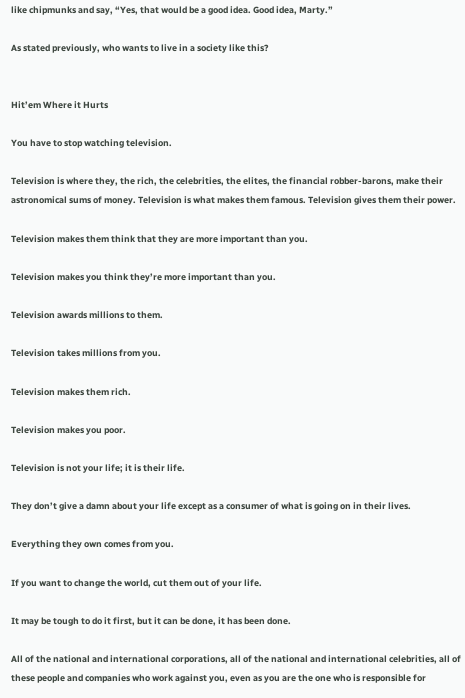like chipmunks and say, “Yes, that would be a good idea. Good idea, Marty.”

As stated previously, who wants to live in a society like this?


Hit’em Where it Hurts

You have to stop watching television.

Television is where they, the rich, the celebrities, the elites, the financial robber-barons, make their astronomical sums of money. Television is what makes them famous. Television gives them their power.

Television makes them think that they are more important than you.

Television makes you think they’re more important than you.

Television awards millions to them.

Television takes millions from you.

Television makes them rich.

Television makes you poor.

Television is not your life; it is their life.

They don’t give a damn about your life except as a consumer of what is going on in their lives.

Everything they own comes from you.

If you want to change the world, cut them out of your life.

It may be tough to do it first, but it can be done, it has been done.

All of the national and international corporations, all of the national and international celebrities, all of these people and companies who work against you, even as you are the one who is responsible for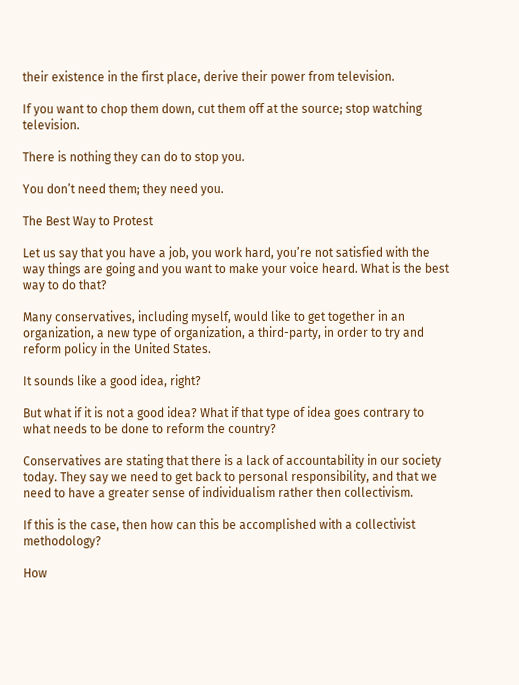their existence in the first place, derive their power from television.

If you want to chop them down, cut them off at the source; stop watching television.

There is nothing they can do to stop you.

You don’t need them; they need you.

The Best Way to Protest

Let us say that you have a job, you work hard, you’re not satisfied with the way things are going and you want to make your voice heard. What is the best way to do that?

Many conservatives, including myself, would like to get together in an organization, a new type of organization, a third-party, in order to try and reform policy in the United States.

It sounds like a good idea, right?

But what if it is not a good idea? What if that type of idea goes contrary to what needs to be done to reform the country?

Conservatives are stating that there is a lack of accountability in our society today. They say we need to get back to personal responsibility, and that we need to have a greater sense of individualism rather then collectivism.

If this is the case, then how can this be accomplished with a collectivist methodology?

How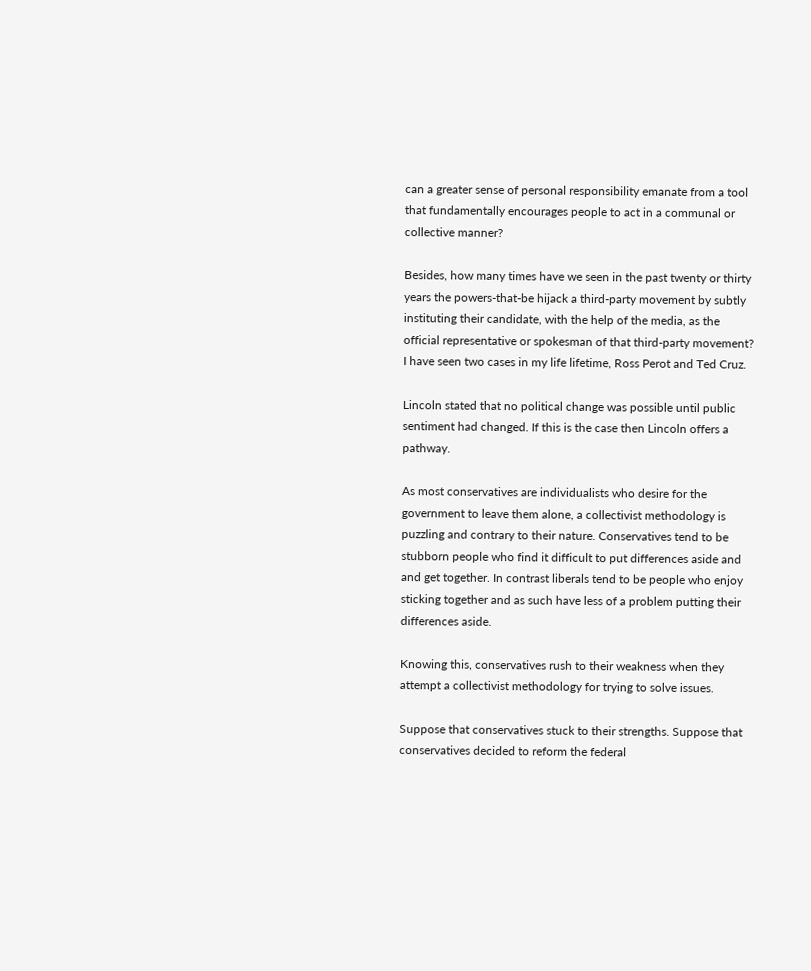can a greater sense of personal responsibility emanate from a tool that fundamentally encourages people to act in a communal or collective manner?

Besides, how many times have we seen in the past twenty or thirty years the powers-that-be hijack a third-party movement by subtly instituting their candidate, with the help of the media, as the official representative or spokesman of that third-party movement? I have seen two cases in my life lifetime, Ross Perot and Ted Cruz.

Lincoln stated that no political change was possible until public sentiment had changed. If this is the case then Lincoln offers a pathway.

As most conservatives are individualists who desire for the government to leave them alone, a collectivist methodology is puzzling and contrary to their nature. Conservatives tend to be stubborn people who find it difficult to put differences aside and and get together. In contrast liberals tend to be people who enjoy sticking together and as such have less of a problem putting their differences aside.

Knowing this, conservatives rush to their weakness when they attempt a collectivist methodology for trying to solve issues.

Suppose that conservatives stuck to their strengths. Suppose that conservatives decided to reform the federal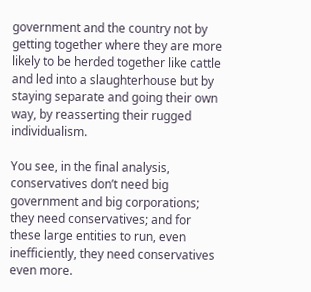government and the country not by getting together where they are more likely to be herded together like cattle and led into a slaughterhouse but by staying separate and going their own way, by reasserting their rugged individualism.

You see, in the final analysis, conservatives don’t need big government and big corporations; they need conservatives; and for these large entities to run, even inefficiently, they need conservatives even more.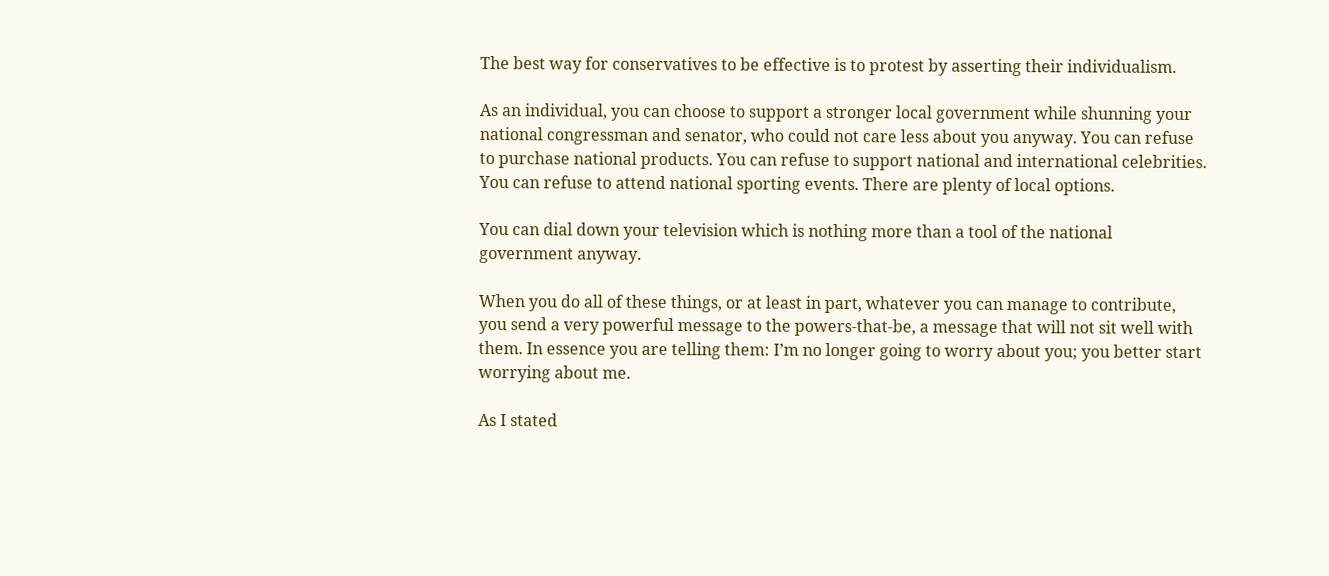The best way for conservatives to be effective is to protest by asserting their individualism.

As an individual, you can choose to support a stronger local government while shunning your national congressman and senator, who could not care less about you anyway. You can refuse to purchase national products. You can refuse to support national and international celebrities. You can refuse to attend national sporting events. There are plenty of local options.

You can dial down your television which is nothing more than a tool of the national government anyway.

When you do all of these things, or at least in part, whatever you can manage to contribute, you send a very powerful message to the powers-that-be, a message that will not sit well with them. In essence you are telling them: I’m no longer going to worry about you; you better start worrying about me.

As I stated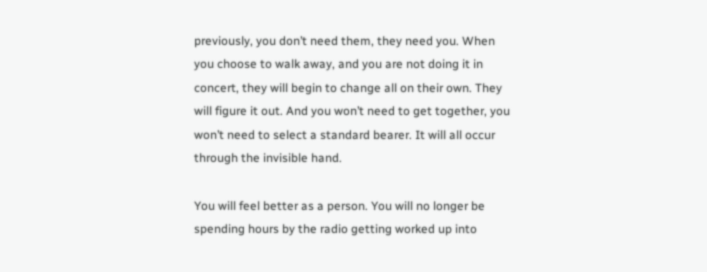previously, you don’t need them, they need you. When you choose to walk away, and you are not doing it in concert, they will begin to change all on their own. They will figure it out. And you won’t need to get together, you won’t need to select a standard bearer. It will all occur through the invisible hand.

You will feel better as a person. You will no longer be spending hours by the radio getting worked up into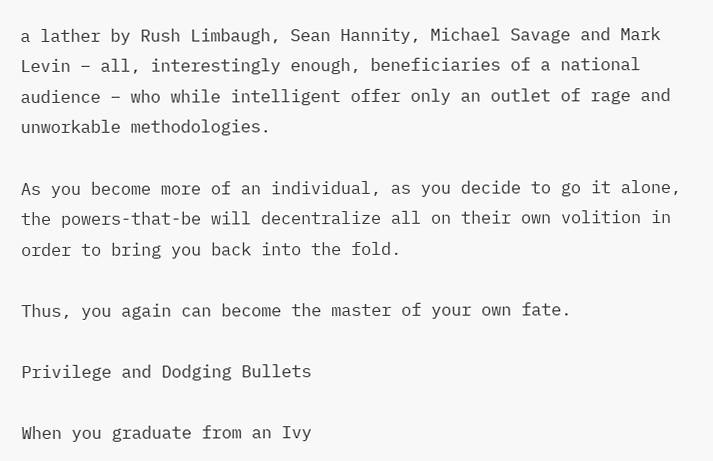a lather by Rush Limbaugh, Sean Hannity, Michael Savage and Mark Levin – all, interestingly enough, beneficiaries of a national audience – who while intelligent offer only an outlet of rage and unworkable methodologies.

As you become more of an individual, as you decide to go it alone, the powers-that-be will decentralize all on their own volition in order to bring you back into the fold.

Thus, you again can become the master of your own fate.

Privilege and Dodging Bullets

When you graduate from an Ivy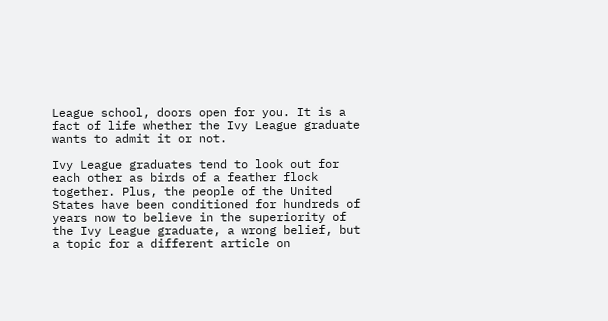League school, doors open for you. It is a fact of life whether the Ivy League graduate wants to admit it or not.

Ivy League graduates tend to look out for each other as birds of a feather flock together. Plus, the people of the United States have been conditioned for hundreds of years now to believe in the superiority of the Ivy League graduate, a wrong belief, but a topic for a different article on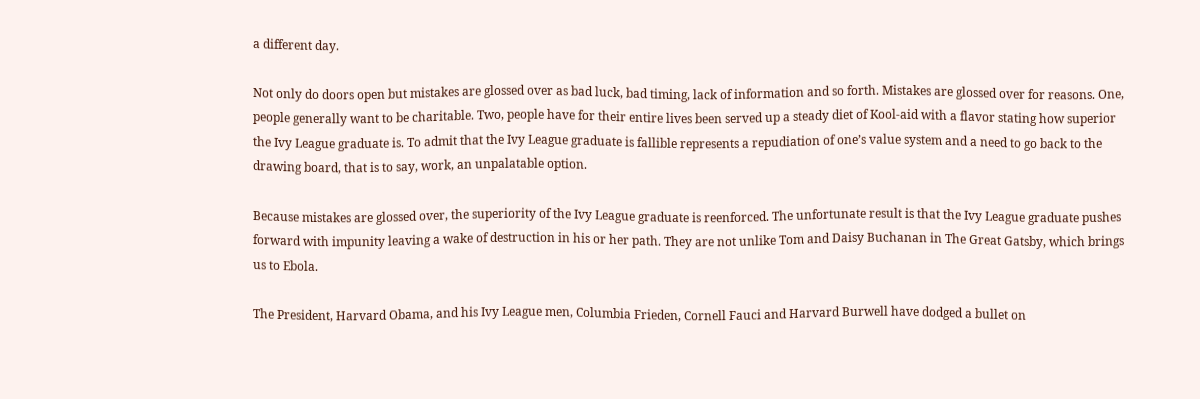a different day.

Not only do doors open but mistakes are glossed over as bad luck, bad timing, lack of information and so forth. Mistakes are glossed over for reasons. One, people generally want to be charitable. Two, people have for their entire lives been served up a steady diet of Kool-aid with a flavor stating how superior the Ivy League graduate is. To admit that the Ivy League graduate is fallible represents a repudiation of one’s value system and a need to go back to the drawing board, that is to say, work, an unpalatable option.

Because mistakes are glossed over, the superiority of the Ivy League graduate is reenforced. The unfortunate result is that the Ivy League graduate pushes forward with impunity leaving a wake of destruction in his or her path. They are not unlike Tom and Daisy Buchanan in The Great Gatsby, which brings us to Ebola.

The President, Harvard Obama, and his Ivy League men, Columbia Frieden, Cornell Fauci and Harvard Burwell have dodged a bullet on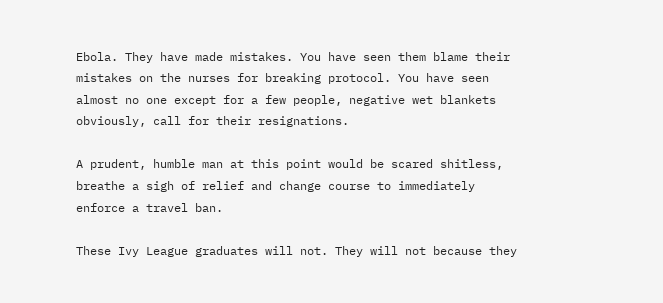Ebola. They have made mistakes. You have seen them blame their mistakes on the nurses for breaking protocol. You have seen almost no one except for a few people, negative wet blankets obviously, call for their resignations.

A prudent, humble man at this point would be scared shitless, breathe a sigh of relief and change course to immediately enforce a travel ban.

These Ivy League graduates will not. They will not because they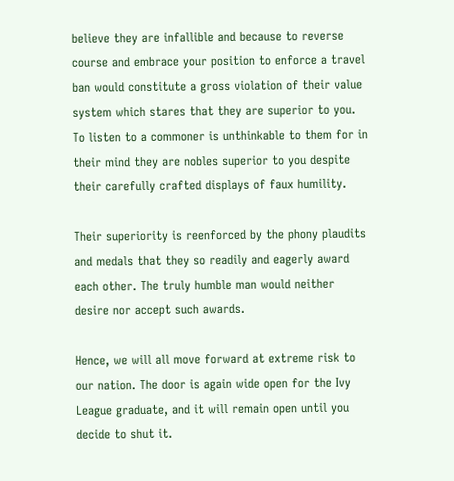believe they are infallible and because to reverse course and embrace your position to enforce a travel ban would constitute a gross violation of their value system which stares that they are superior to you. To listen to a commoner is unthinkable to them for in their mind they are nobles superior to you despite their carefully crafted displays of faux humility.

Their superiority is reenforced by the phony plaudits and medals that they so readily and eagerly award each other. The truly humble man would neither desire nor accept such awards.

Hence, we will all move forward at extreme risk to our nation. The door is again wide open for the Ivy League graduate, and it will remain open until you decide to shut it.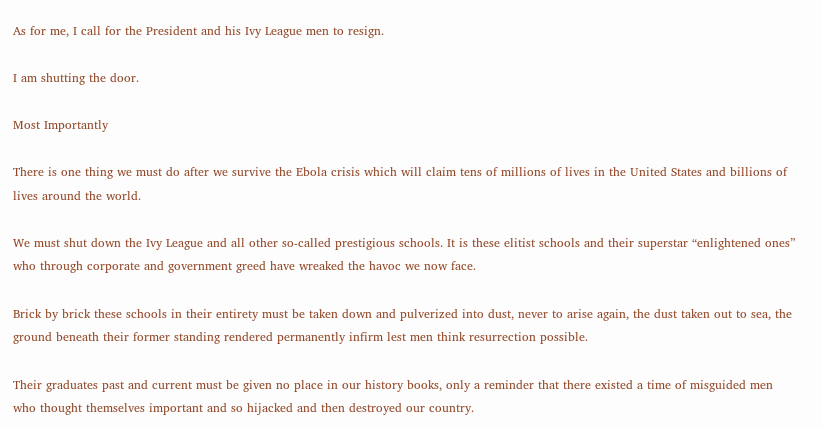As for me, I call for the President and his Ivy League men to resign.

I am shutting the door.

Most Importantly

There is one thing we must do after we survive the Ebola crisis which will claim tens of millions of lives in the United States and billions of lives around the world.

We must shut down the Ivy League and all other so-called prestigious schools. It is these elitist schools and their superstar “enlightened ones” who through corporate and government greed have wreaked the havoc we now face.

Brick by brick these schools in their entirety must be taken down and pulverized into dust, never to arise again, the dust taken out to sea, the ground beneath their former standing rendered permanently infirm lest men think resurrection possible.

Their graduates past and current must be given no place in our history books, only a reminder that there existed a time of misguided men who thought themselves important and so hijacked and then destroyed our country.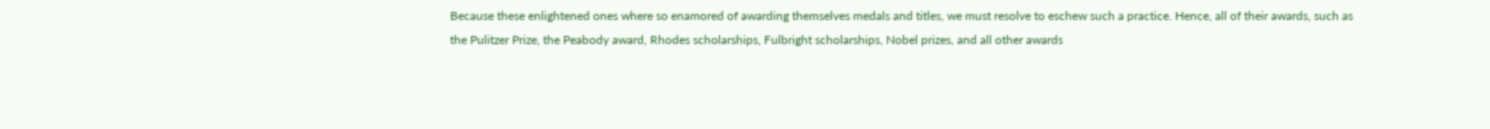Because these enlightened ones where so enamored of awarding themselves medals and titles, we must resolve to eschew such a practice. Hence, all of their awards, such as the Pulitzer Prize, the Peabody award, Rhodes scholarships, Fulbright scholarships, Nobel prizes, and all other awards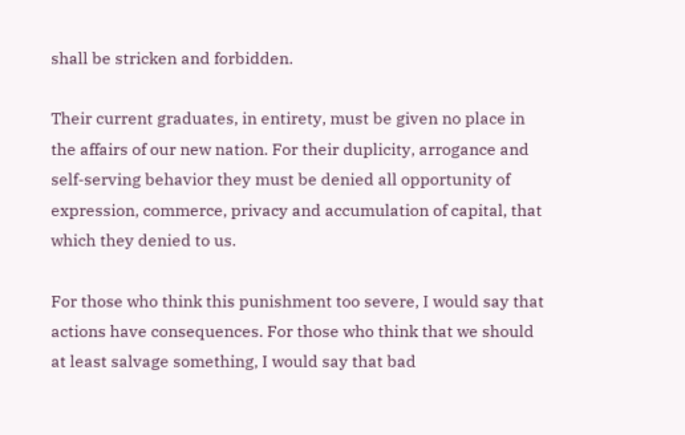shall be stricken and forbidden.

Their current graduates, in entirety, must be given no place in the affairs of our new nation. For their duplicity, arrogance and self-serving behavior they must be denied all opportunity of expression, commerce, privacy and accumulation of capital, that which they denied to us.

For those who think this punishment too severe, I would say that actions have consequences. For those who think that we should at least salvage something, I would say that bad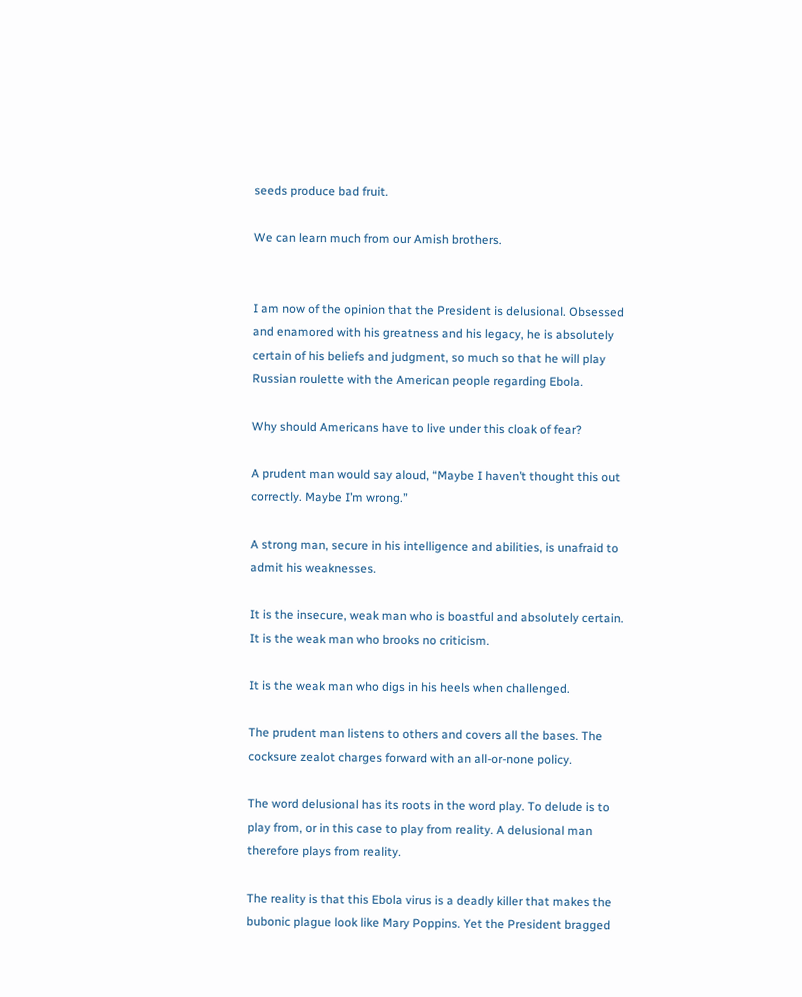seeds produce bad fruit.

We can learn much from our Amish brothers.


I am now of the opinion that the President is delusional. Obsessed and enamored with his greatness and his legacy, he is absolutely certain of his beliefs and judgment, so much so that he will play Russian roulette with the American people regarding Ebola.

Why should Americans have to live under this cloak of fear?

A prudent man would say aloud, “Maybe I haven’t thought this out correctly. Maybe I’m wrong.”

A strong man, secure in his intelligence and abilities, is unafraid to admit his weaknesses.

It is the insecure, weak man who is boastful and absolutely certain. It is the weak man who brooks no criticism.

It is the weak man who digs in his heels when challenged.

The prudent man listens to others and covers all the bases. The cocksure zealot charges forward with an all-or-none policy.

The word delusional has its roots in the word play. To delude is to play from, or in this case to play from reality. A delusional man therefore plays from reality.

The reality is that this Ebola virus is a deadly killer that makes the bubonic plague look like Mary Poppins. Yet the President bragged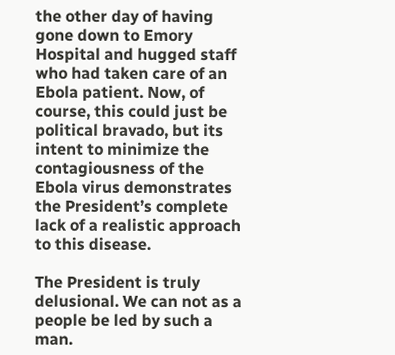the other day of having gone down to Emory Hospital and hugged staff who had taken care of an Ebola patient. Now, of course, this could just be political bravado, but its intent to minimize the contagiousness of the Ebola virus demonstrates the President’s complete lack of a realistic approach to this disease.

The President is truly delusional. We can not as a people be led by such a man.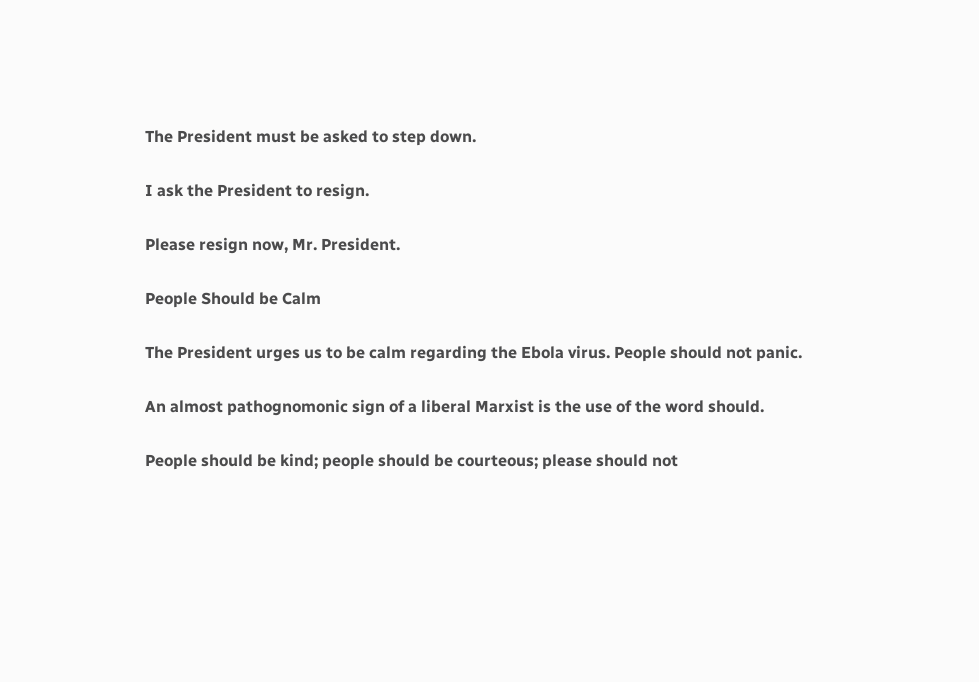The President must be asked to step down.

I ask the President to resign.

Please resign now, Mr. President.

People Should be Calm

The President urges us to be calm regarding the Ebola virus. People should not panic.

An almost pathognomonic sign of a liberal Marxist is the use of the word should.

People should be kind; people should be courteous; please should not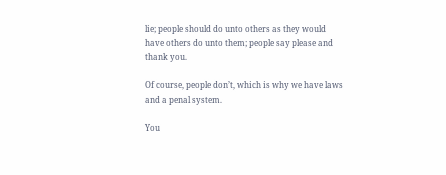lie; people should do unto others as they would have others do unto them; people say please and thank you.

Of course, people don’t, which is why we have laws and a penal system.

You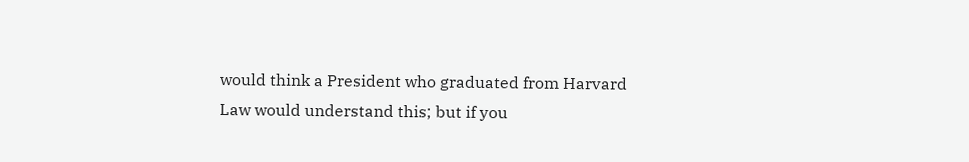would think a President who graduated from Harvard Law would understand this; but if you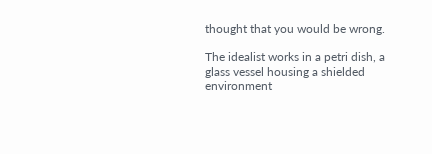thought that you would be wrong.

The idealist works in a petri dish, a glass vessel housing a shielded environment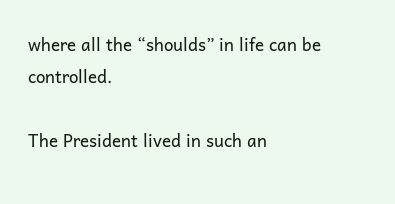where all the “shoulds” in life can be controlled.

The President lived in such an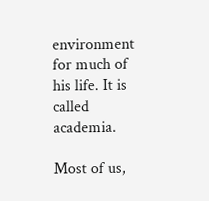environment for much of his life. It is called academia.

Most of us,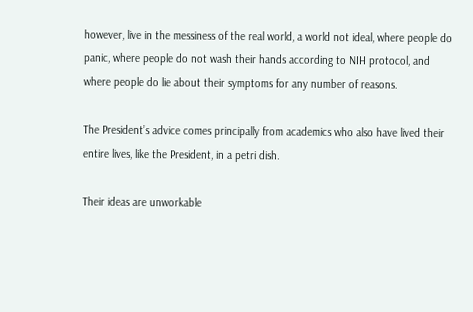however, live in the messiness of the real world, a world not ideal, where people do panic, where people do not wash their hands according to NIH protocol, and where people do lie about their symptoms for any number of reasons.

The President’s advice comes principally from academics who also have lived their entire lives, like the President, in a petri dish.

Their ideas are unworkable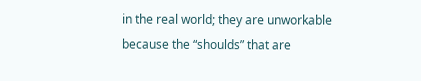in the real world; they are unworkable because the “shoulds” that are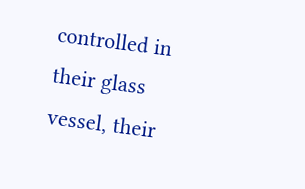controlled in their glass vessel, their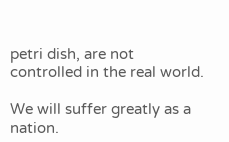petri dish, are not controlled in the real world.

We will suffer greatly as a nation.